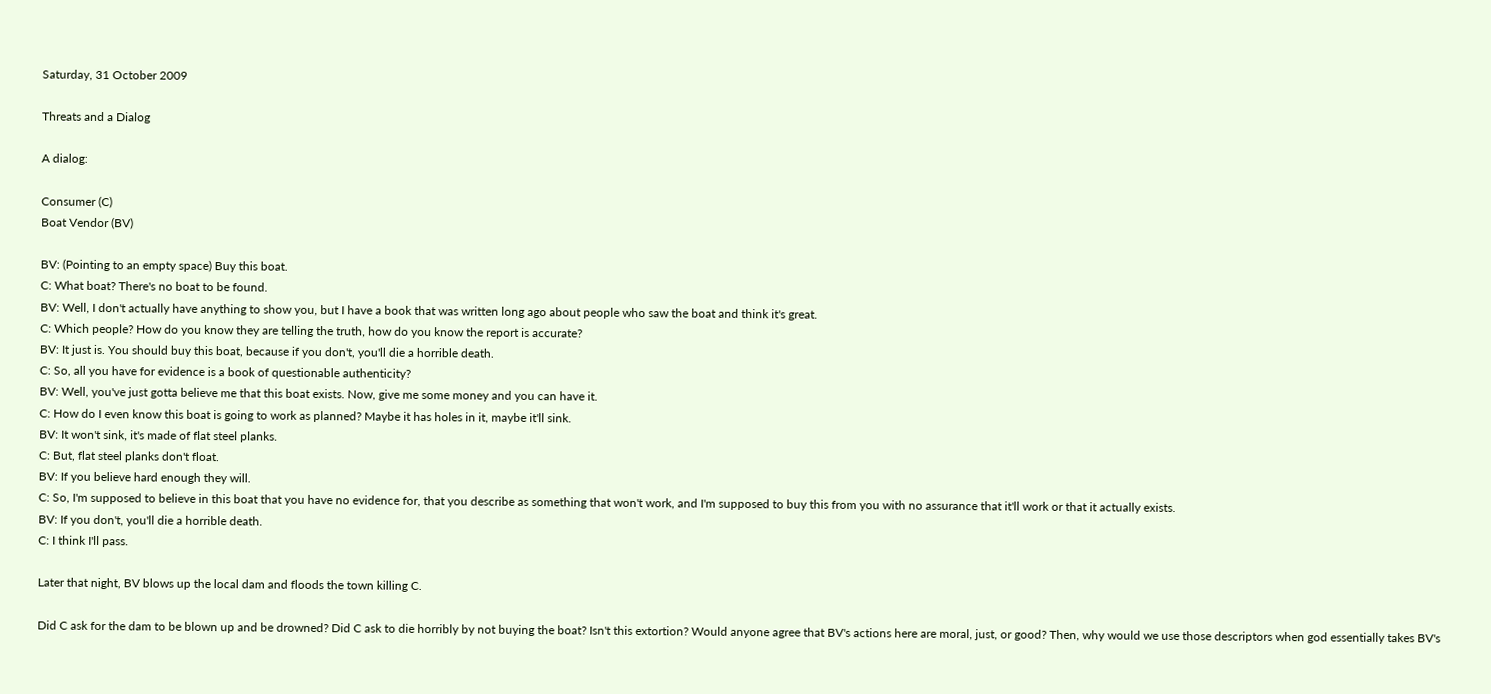Saturday, 31 October 2009

Threats and a Dialog

A dialog:

Consumer (C)
Boat Vendor (BV)

BV: (Pointing to an empty space) Buy this boat.
C: What boat? There's no boat to be found.
BV: Well, I don't actually have anything to show you, but I have a book that was written long ago about people who saw the boat and think it's great.
C: Which people? How do you know they are telling the truth, how do you know the report is accurate?
BV: It just is. You should buy this boat, because if you don't, you'll die a horrible death.
C: So, all you have for evidence is a book of questionable authenticity?
BV: Well, you've just gotta believe me that this boat exists. Now, give me some money and you can have it.
C: How do I even know this boat is going to work as planned? Maybe it has holes in it, maybe it'll sink.
BV: It won't sink, it's made of flat steel planks.
C: But, flat steel planks don't float.
BV: If you believe hard enough they will.
C: So, I'm supposed to believe in this boat that you have no evidence for, that you describe as something that won't work, and I'm supposed to buy this from you with no assurance that it'll work or that it actually exists.
BV: If you don't, you'll die a horrible death.
C: I think I'll pass.

Later that night, BV blows up the local dam and floods the town killing C.

Did C ask for the dam to be blown up and be drowned? Did C ask to die horribly by not buying the boat? Isn't this extortion? Would anyone agree that BV's actions here are moral, just, or good? Then, why would we use those descriptors when god essentially takes BV's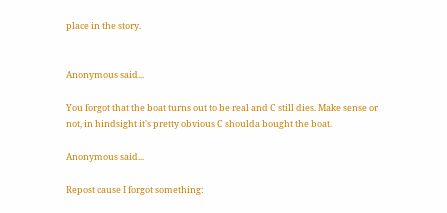place in the story.


Anonymous said...

You forgot that the boat turns out to be real and C still dies. Make sense or not, in hindsight it's pretty obvious C shoulda bought the boat.

Anonymous said...

Repost cause I forgot something: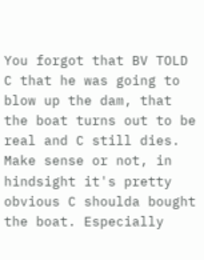You forgot that BV TOLD C that he was going to blow up the dam, that the boat turns out to be real and C still dies. Make sense or not, in hindsight it's pretty obvious C shoulda bought the boat. Especially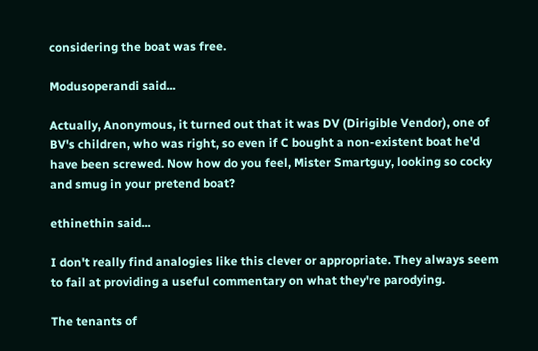considering the boat was free.

Modusoperandi said...

Actually, Anonymous, it turned out that it was DV (Dirigible Vendor), one of BV's children, who was right, so even if C bought a non-existent boat he'd have been screwed. Now how do you feel, Mister Smartguy, looking so cocky and smug in your pretend boat?

ethinethin said...

I don't really find analogies like this clever or appropriate. They always seem to fail at providing a useful commentary on what they're parodying.

The tenants of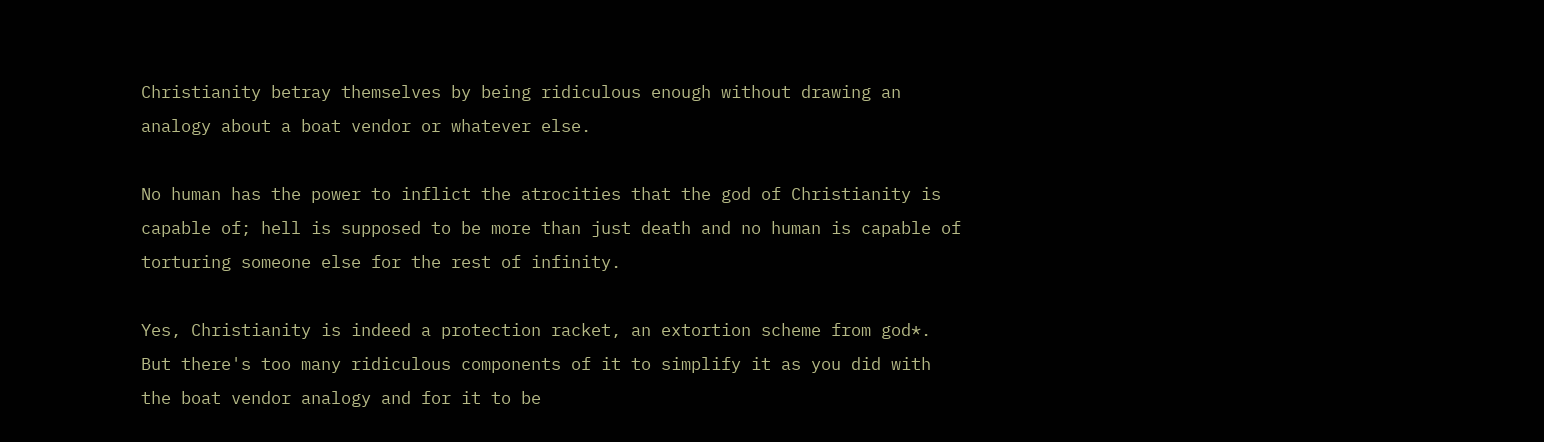Christianity betray themselves by being ridiculous enough without drawing an analogy about a boat vendor or whatever else.

No human has the power to inflict the atrocities that the god of Christianity is capable of; hell is supposed to be more than just death and no human is capable of torturing someone else for the rest of infinity.

Yes, Christianity is indeed a protection racket, an extortion scheme from god*. But there's too many ridiculous components of it to simplify it as you did with the boat vendor analogy and for it to be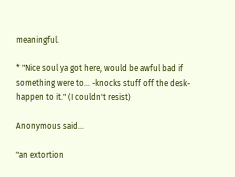meaningful.

* "Nice soul ya got here, would be awful bad if something were to... -knocks stuff off the desk- happen to it." (I couldn't resist)

Anonymous said...

"an extortion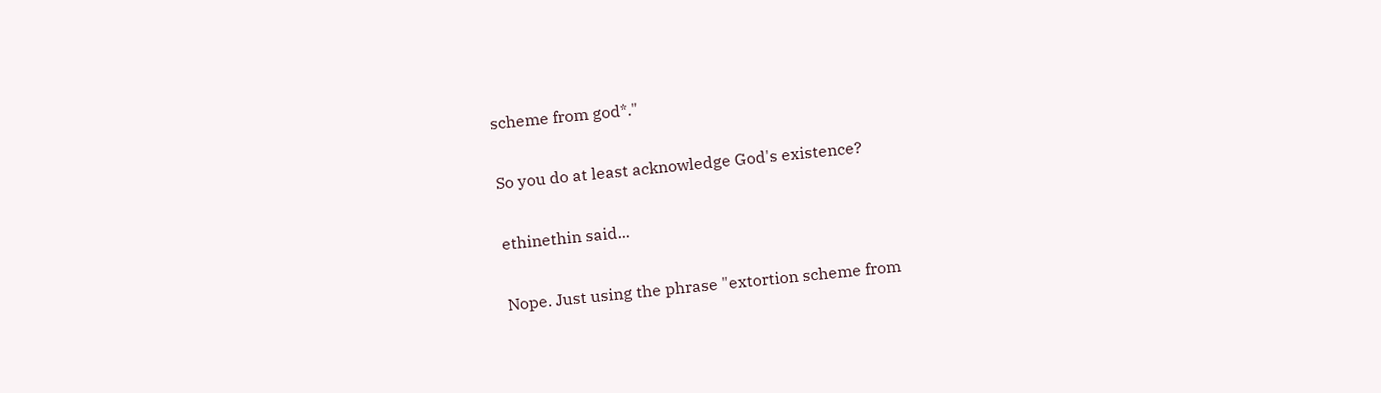scheme from god*."

So you do at least acknowledge God's existence?

ethinethin said...

Nope. Just using the phrase "extortion scheme from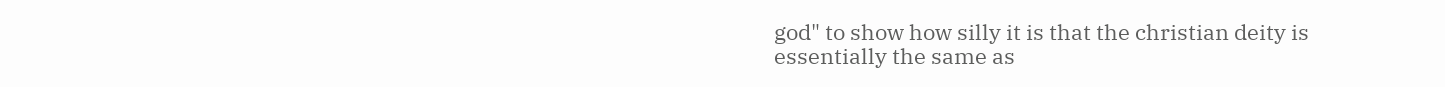god" to show how silly it is that the christian deity is essentially the same as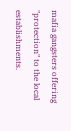mafia gangsters offering "protection" to the local establishments.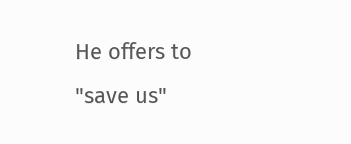He offers to "save us"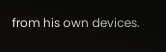from his own devices.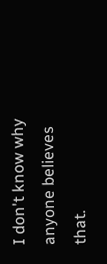I don't know why anyone believes that.